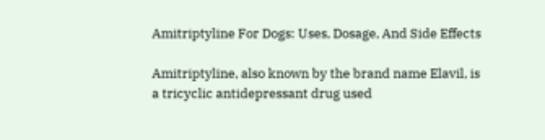Amitriptyline For Dogs: Uses, Dosage, And Side Effects

Amitriptyline, also known by the brand name Elavil, is a tricyclic antidepressant drug used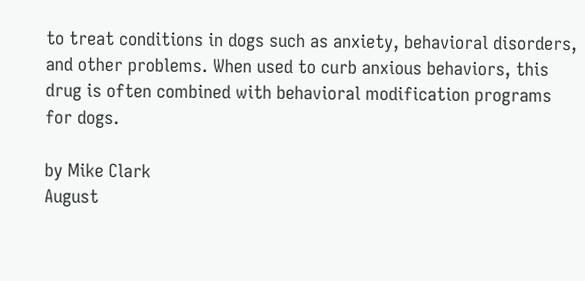to treat conditions in dogs such as anxiety, behavioral disorders, and other problems. When used to curb anxious behaviors, this drug is often combined with behavioral modification programs for dogs.

by Mike Clark
August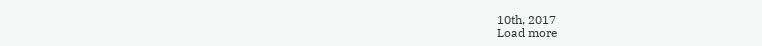10th, 2017
Load more